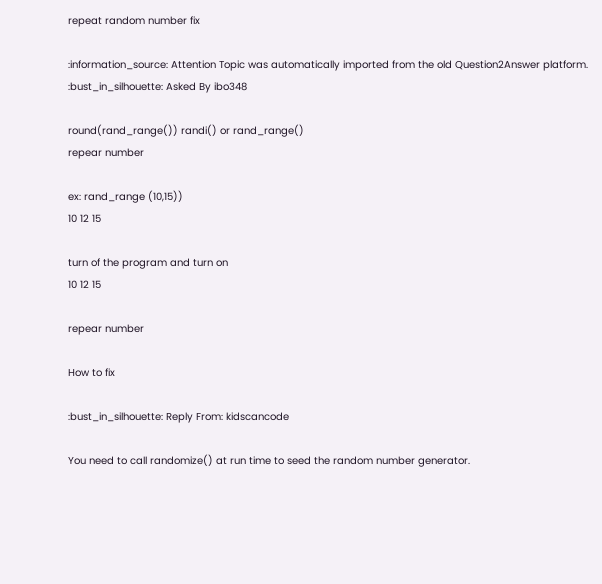repeat random number fix

:information_source: Attention Topic was automatically imported from the old Question2Answer platform.
:bust_in_silhouette: Asked By ibo348

round(rand_range()) randi() or rand_range()
repear number

ex: rand_range (10,15))
10 12 15

turn of the program and turn on
10 12 15

repear number

How to fix

:bust_in_silhouette: Reply From: kidscancode

You need to call randomize() at run time to seed the random number generator.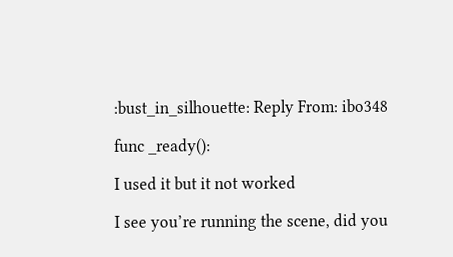:bust_in_silhouette: Reply From: ibo348

func _ready():

I used it but it not worked

I see you’re running the scene, did you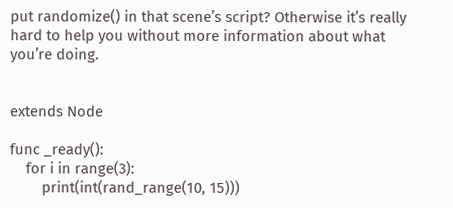put randomize() in that scene’s script? Otherwise it’s really hard to help you without more information about what you’re doing.


extends Node

func _ready():
    for i in range(3):
        print(int(rand_range(10, 15)))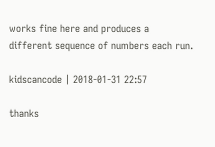works fine here and produces a different sequence of numbers each run.

kidscancode | 2018-01-31 22:57

thanks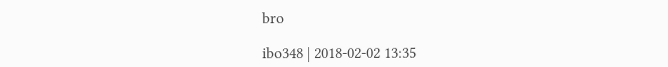bro

ibo348 | 2018-02-02 13:35